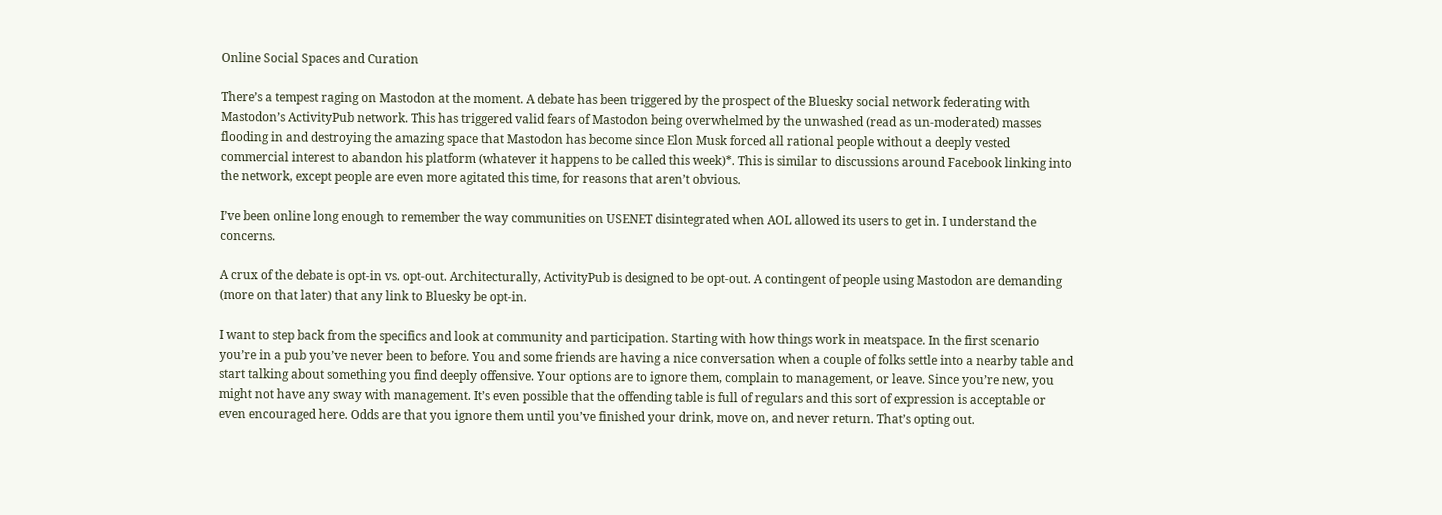Online Social Spaces and Curation

There’s a tempest raging on Mastodon at the moment. A debate has been triggered by the prospect of the Bluesky social network federating with Mastodon’s ActivityPub network. This has triggered valid fears of Mastodon being overwhelmed by the unwashed (read as un-moderated) masses flooding in and destroying the amazing space that Mastodon has become since Elon Musk forced all rational people without a deeply vested commercial interest to abandon his platform (whatever it happens to be called this week)*. This is similar to discussions around Facebook linking into the network, except people are even more agitated this time, for reasons that aren’t obvious.

I’ve been online long enough to remember the way communities on USENET disintegrated when AOL allowed its users to get in. I understand the concerns.

A crux of the debate is opt-in vs. opt-out. Architecturally, ActivityPub is designed to be opt-out. A contingent of people using Mastodon are demanding (more on that later) that any link to Bluesky be opt-in.

I want to step back from the specifics and look at community and participation. Starting with how things work in meatspace. In the first scenario you’re in a pub you’ve never been to before. You and some friends are having a nice conversation when a couple of folks settle into a nearby table and start talking about something you find deeply offensive. Your options are to ignore them, complain to management, or leave. Since you’re new, you might not have any sway with management. It’s even possible that the offending table is full of regulars and this sort of expression is acceptable or even encouraged here. Odds are that you ignore them until you’ve finished your drink, move on, and never return. That’s opting out.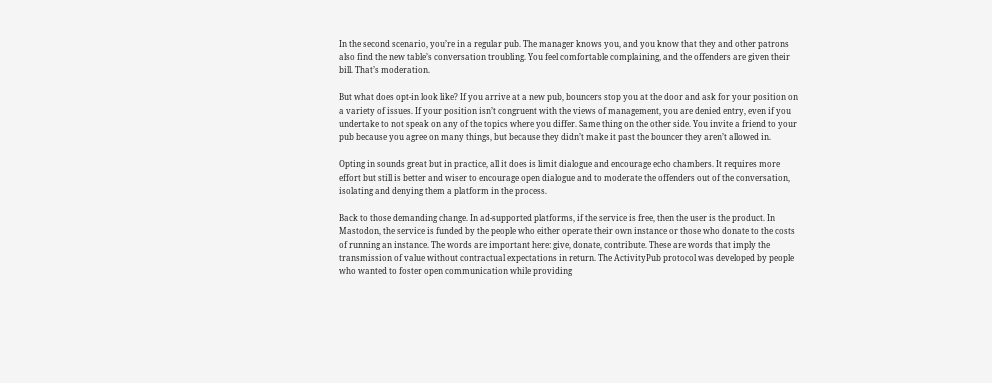In the second scenario, you’re in a regular pub. The manager knows you, and you know that they and other patrons also find the new table’s conversation troubling. You feel comfortable complaining, and the offenders are given their bill. That’s moderation.

But what does opt-in look like? If you arrive at a new pub, bouncers stop you at the door and ask for your position on a variety of issues. If your position isn’t congruent with the views of management, you are denied entry, even if you undertake to not speak on any of the topics where you differ. Same thing on the other side. You invite a friend to your pub because you agree on many things, but because they didn’t make it past the bouncer they aren’t allowed in.

Opting in sounds great but in practice, all it does is limit dialogue and encourage echo chambers. It requires more effort but still is better and wiser to encourage open dialogue and to moderate the offenders out of the conversation, isolating and denying them a platform in the process.

Back to those demanding change. In ad-supported platforms, if the service is free, then the user is the product. In Mastodon, the service is funded by the people who either operate their own instance or those who donate to the costs of running an instance. The words are important here: give, donate, contribute. These are words that imply the transmission of value without contractual expectations in return. The ActivityPub protocol was developed by people who wanted to foster open communication while providing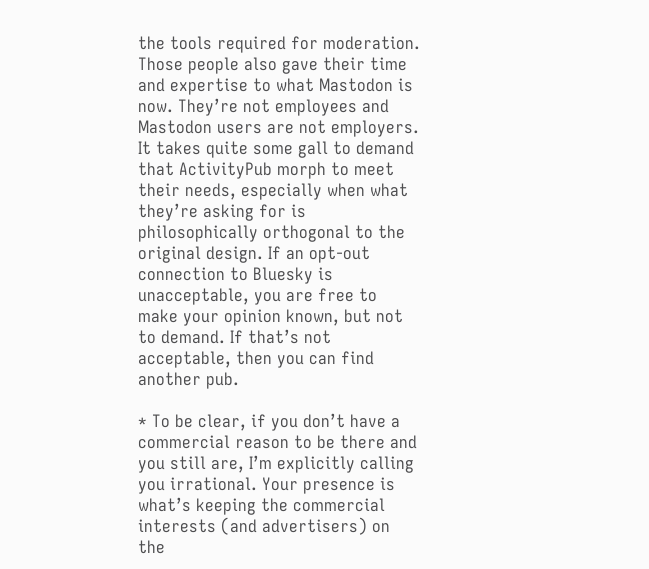the tools required for moderation. Those people also gave their time and expertise to what Mastodon is now. They’re not employees and Mastodon users are not employers. It takes quite some gall to demand that ActivityPub morph to meet their needs, especially when what they’re asking for is philosophically orthogonal to the original design. If an opt-out connection to Bluesky is unacceptable, you are free to make your opinion known, but not to demand. If that’s not acceptable, then you can find another pub.

* To be clear, if you don’t have a commercial reason to be there and you still are, I’m explicitly calling you irrational. Your presence is what’s keeping the commercial interests (and advertisers) on the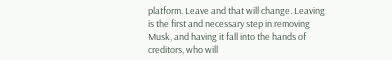platform. Leave and that will change. Leaving is the first and necessary step in removing Musk, and having it fall into the hands of creditors, who will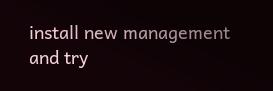install new management and try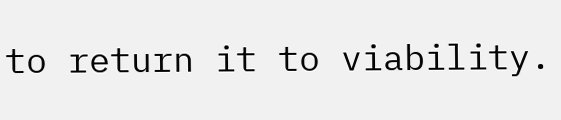to return it to viability.